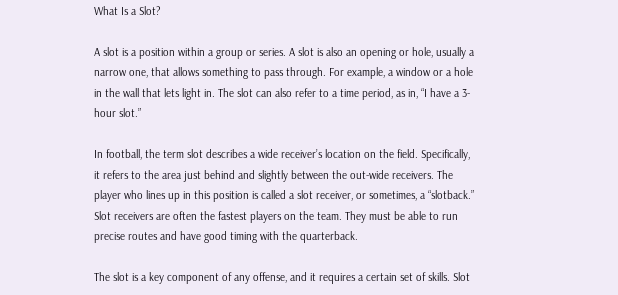What Is a Slot?

A slot is a position within a group or series. A slot is also an opening or hole, usually a narrow one, that allows something to pass through. For example, a window or a hole in the wall that lets light in. The slot can also refer to a time period, as in, “I have a 3-hour slot.”

In football, the term slot describes a wide receiver’s location on the field. Specifically, it refers to the area just behind and slightly between the out-wide receivers. The player who lines up in this position is called a slot receiver, or sometimes, a “slotback.” Slot receivers are often the fastest players on the team. They must be able to run precise routes and have good timing with the quarterback.

The slot is a key component of any offense, and it requires a certain set of skills. Slot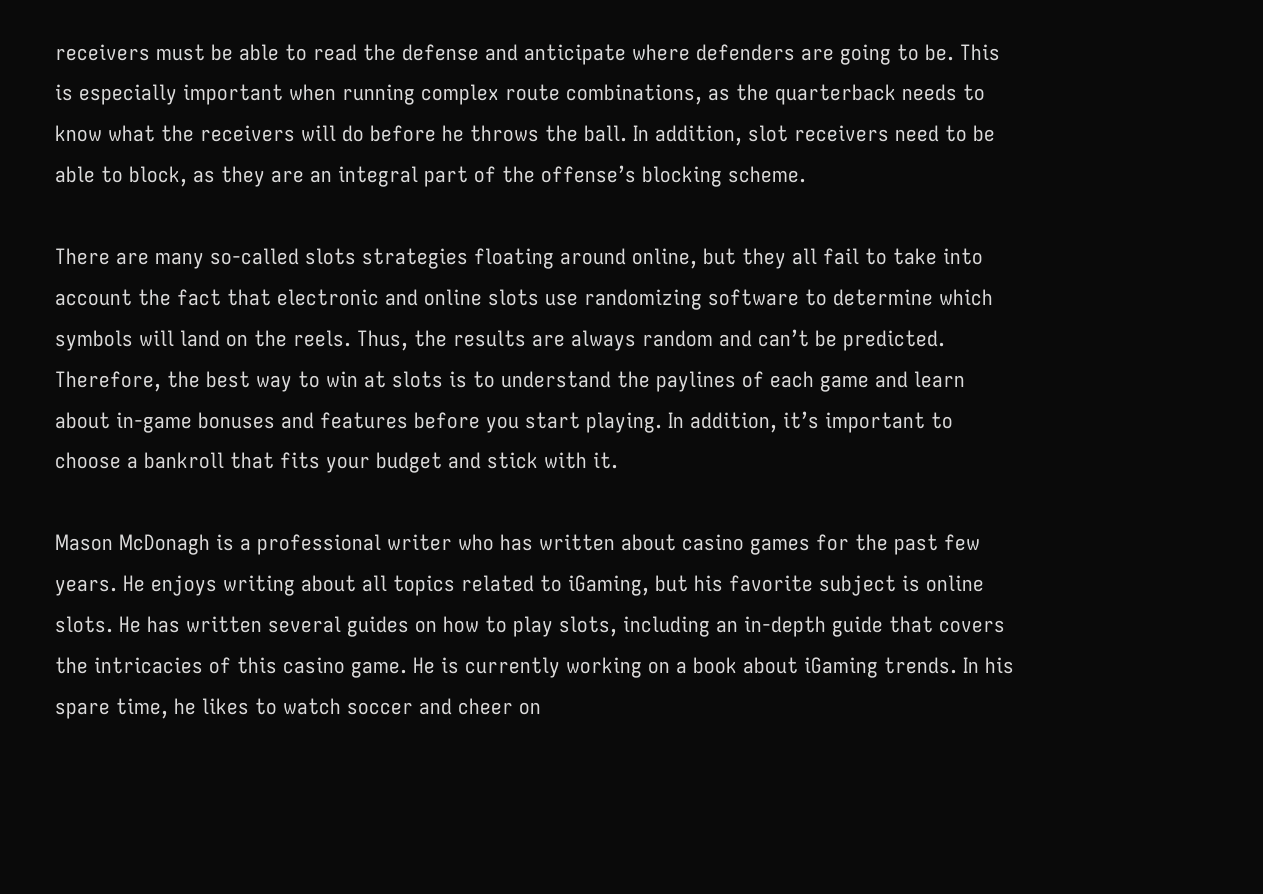receivers must be able to read the defense and anticipate where defenders are going to be. This is especially important when running complex route combinations, as the quarterback needs to know what the receivers will do before he throws the ball. In addition, slot receivers need to be able to block, as they are an integral part of the offense’s blocking scheme.

There are many so-called slots strategies floating around online, but they all fail to take into account the fact that electronic and online slots use randomizing software to determine which symbols will land on the reels. Thus, the results are always random and can’t be predicted. Therefore, the best way to win at slots is to understand the paylines of each game and learn about in-game bonuses and features before you start playing. In addition, it’s important to choose a bankroll that fits your budget and stick with it.

Mason McDonagh is a professional writer who has written about casino games for the past few years. He enjoys writing about all topics related to iGaming, but his favorite subject is online slots. He has written several guides on how to play slots, including an in-depth guide that covers the intricacies of this casino game. He is currently working on a book about iGaming trends. In his spare time, he likes to watch soccer and cheer on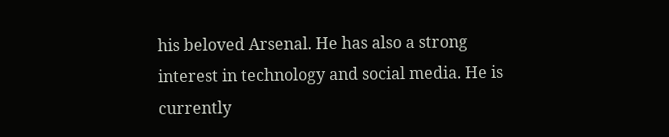his beloved Arsenal. He has also a strong interest in technology and social media. He is currently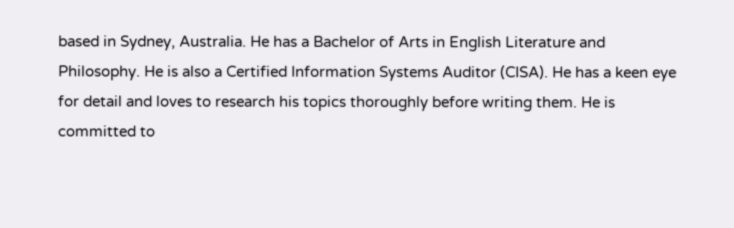based in Sydney, Australia. He has a Bachelor of Arts in English Literature and Philosophy. He is also a Certified Information Systems Auditor (CISA). He has a keen eye for detail and loves to research his topics thoroughly before writing them. He is committed to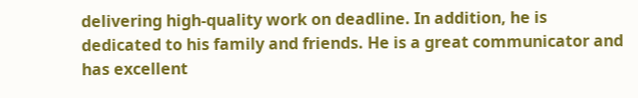delivering high-quality work on deadline. In addition, he is dedicated to his family and friends. He is a great communicator and has excellent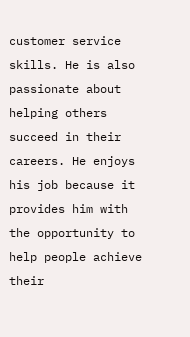customer service skills. He is also passionate about helping others succeed in their careers. He enjoys his job because it provides him with the opportunity to help people achieve their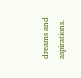dreams and aspirations.